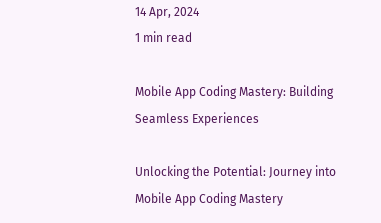14 Apr, 2024
1 min read

Mobile App Coding Mastery: Building Seamless Experiences

Unlocking the Potential: Journey into Mobile App Coding Mastery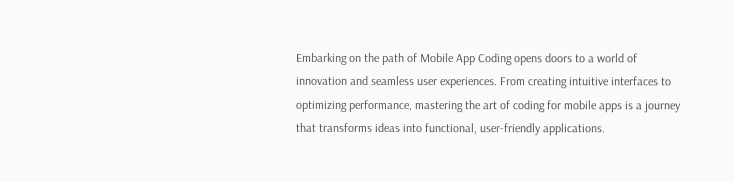Embarking on the path of Mobile App Coding opens doors to a world of innovation and seamless user experiences. From creating intuitive interfaces to optimizing performance, mastering the art of coding for mobile apps is a journey that transforms ideas into functional, user-friendly applications.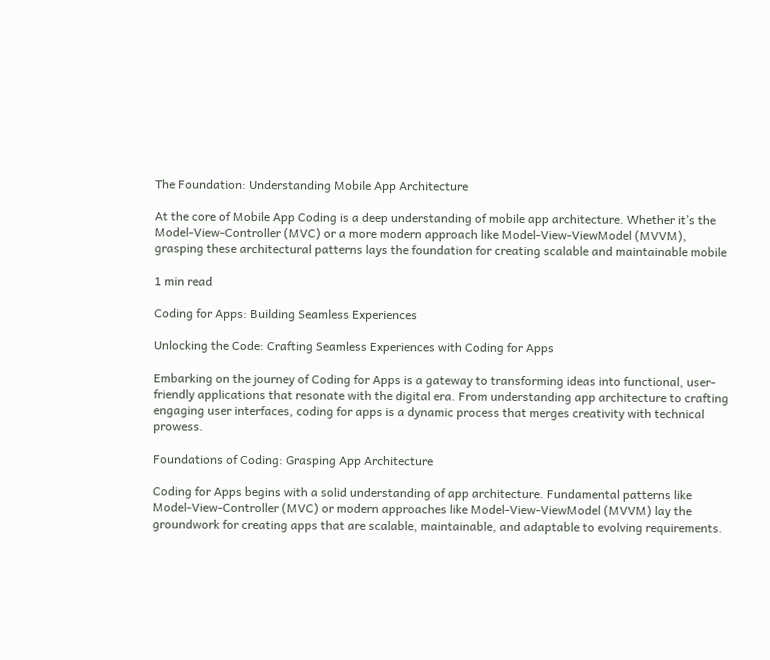The Foundation: Understanding Mobile App Architecture

At the core of Mobile App Coding is a deep understanding of mobile app architecture. Whether it’s the Model-View-Controller (MVC) or a more modern approach like Model-View-ViewModel (MVVM), grasping these architectural patterns lays the foundation for creating scalable and maintainable mobile

1 min read

Coding for Apps: Building Seamless Experiences

Unlocking the Code: Crafting Seamless Experiences with Coding for Apps

Embarking on the journey of Coding for Apps is a gateway to transforming ideas into functional, user-friendly applications that resonate with the digital era. From understanding app architecture to crafting engaging user interfaces, coding for apps is a dynamic process that merges creativity with technical prowess.

Foundations of Coding: Grasping App Architecture

Coding for Apps begins with a solid understanding of app architecture. Fundamental patterns like Model-View-Controller (MVC) or modern approaches like Model-View-ViewModel (MVVM) lay the groundwork for creating apps that are scalable, maintainable, and adaptable to evolving requirements.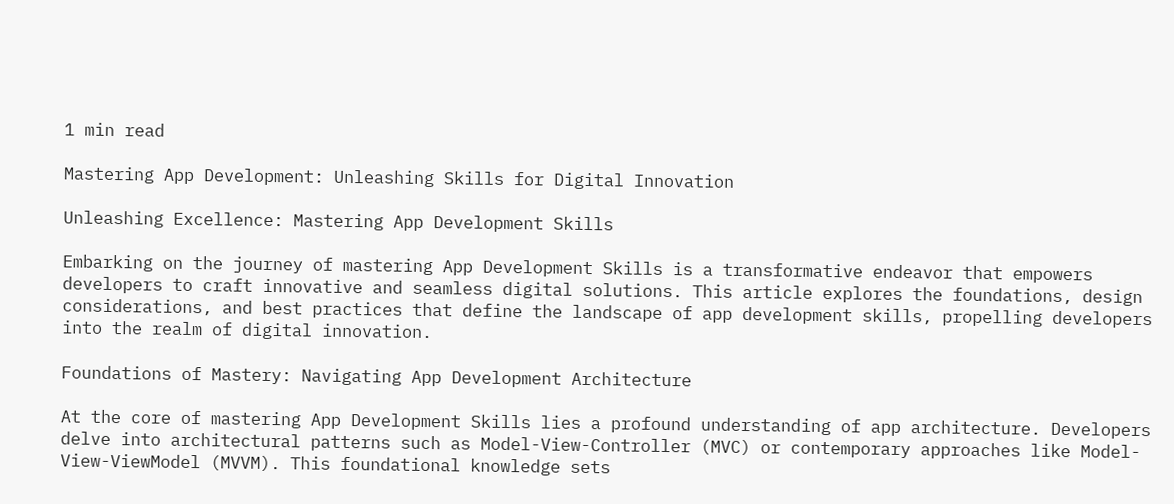1 min read

Mastering App Development: Unleashing Skills for Digital Innovation

Unleashing Excellence: Mastering App Development Skills

Embarking on the journey of mastering App Development Skills is a transformative endeavor that empowers developers to craft innovative and seamless digital solutions. This article explores the foundations, design considerations, and best practices that define the landscape of app development skills, propelling developers into the realm of digital innovation.

Foundations of Mastery: Navigating App Development Architecture

At the core of mastering App Development Skills lies a profound understanding of app architecture. Developers delve into architectural patterns such as Model-View-Controller (MVC) or contemporary approaches like Model-View-ViewModel (MVVM). This foundational knowledge sets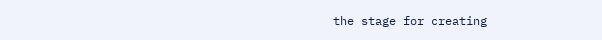the stage for creating